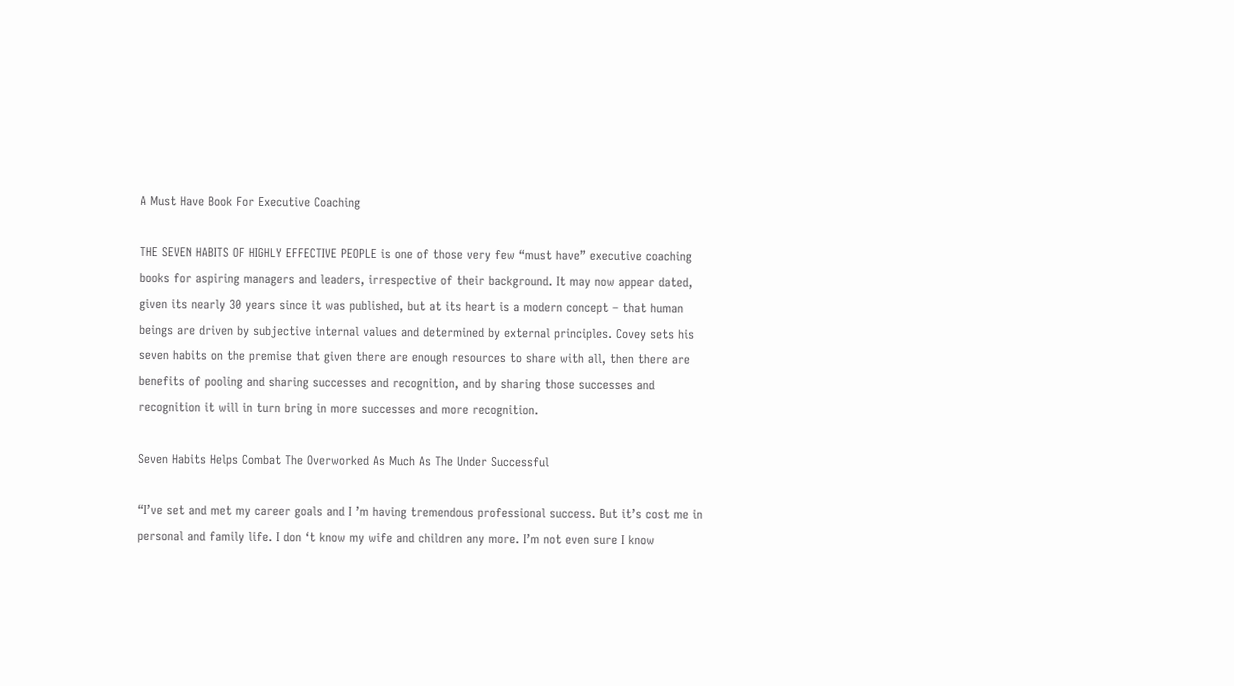A Must Have Book For Executive Coaching

THE SEVEN HABITS OF HIGHLY EFFECTIVE PEOPLE is one of those very few “must have” executive coaching books for aspiring managers and leaders, irrespective of their background. It may now appear dated, given its nearly 30 years since it was published, but at its heart is a modern concept – that human beings are driven by subjective internal values and determined by external principles. Covey sets his seven habits on the premise that given there are enough resources to share with all, then there are benefits of pooling and sharing successes and recognition, and by sharing those successes and recognition it will in turn bring in more successes and more recognition.

Seven Habits Helps Combat The Overworked As Much As The Under Successful

“I’ve set and met my career goals and I ’m having tremendous professional success. But it’s cost me in personal and family life. I don ‘t know my wife and children any more. I’m not even sure I know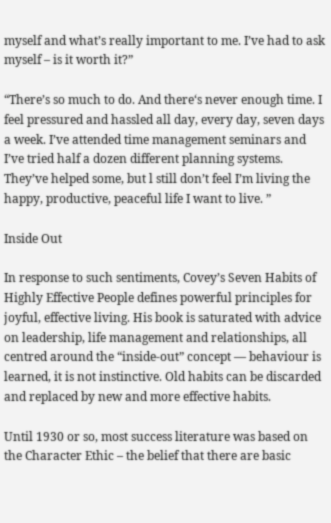myself and what’s really important to me. I’ve had to ask myself – is it worth it?”

“There’s so much to do. And there‘s never enough time. I feel pressured and hassled all day, every day, seven days a week. I’ve attended time management seminars and I’ve tried half a dozen different planning systems. They’ve helped some, but l still don’t feel I’m living the happy, productive, peaceful life I want to live. ”

Inside Out

In response to such sentiments, Covey’s Seven Habits of Highly Effective People defines powerful principles for joyful, effective living. His book is saturated with advice on leadership, life management and relationships, all centred around the “inside-out” concept — behaviour is learned, it is not instinctive. Old habits can be discarded and replaced by new and more effective habits.

Until 1930 or so, most success literature was based on the Character Ethic – the belief that there are basic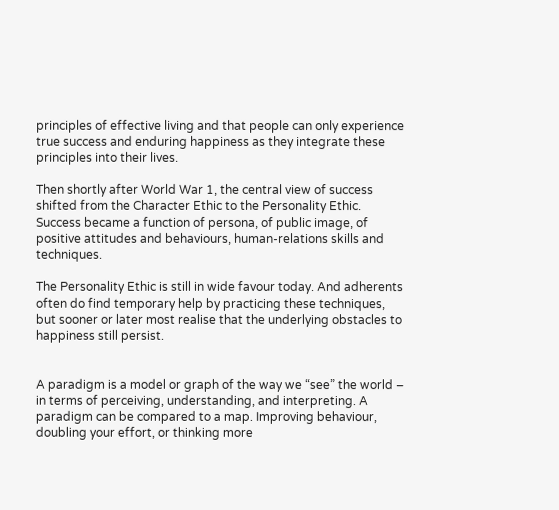principles of effective living and that people can only experience true success and enduring happiness as they integrate these principles into their lives.

Then shortly after World War 1, the central view of success shifted from the Character Ethic to the Personality Ethic. Success became a function of persona, of public image, of positive attitudes and behaviours, human-relations skills and techniques.

The Personality Ethic is still in wide favour today. And adherents often do find temporary help by practicing these techniques, but sooner or later most realise that the underlying obstacles to happiness still persist.


A paradigm is a model or graph of the way we “see” the world – in terms of perceiving, understanding, and interpreting. A paradigm can be compared to a map. Improving behaviour, doubling your effort, or thinking more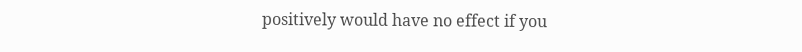positively would have no effect if you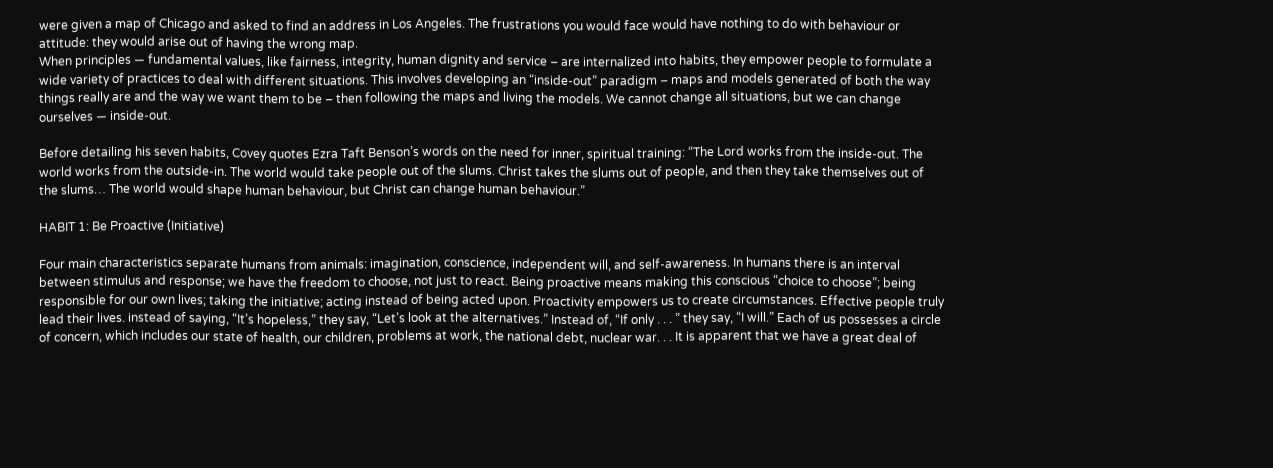were given a map of Chicago and asked to find an address in Los Angeles. The frustrations you would face would have nothing to do with behaviour or attitude: they would arise out of having the wrong map.
When principles — fundamental values, like fairness, integrity, human dignity and service – are internalized into habits, they empower people to formulate a wide variety of practices to deal with different situations. This involves developing an “inside-out” paradigm – maps and models generated of both the way things really are and the way we want them to be – then following the maps and living the models. We cannot change all situations, but we can change ourselves — inside-out.

Before detailing his seven habits, Covey quotes Ezra Taft Benson’s words on the need for inner, spiritual training: “The Lord works from the inside-out. The world works from the outside-in. The world would take people out of the slums. Christ takes the slums out of people, and then they take themselves out of the slums… The world would shape human behaviour, but Christ can change human behaviour.”

HABIT 1: Be Proactive (Initiative)

Four main characteristics separate humans from animals: imagination, conscience, independent will, and self-awareness. In humans there is an interval between stimulus and response; we have the freedom to choose, not just to react. Being proactive means making this conscious “choice to choose”; being responsible for our own lives; taking the initiative; acting instead of being acted upon. Proactivity empowers us to create circumstances. Effective people truly lead their lives. instead of saying, “It’s hopeless,” they say, “Let’s look at the alternatives.” Instead of, “If only . . . ” they say, “I will.” Each of us possesses a circle of concern, which includes our state of health, our children, problems at work, the national debt, nuclear war. . . It is apparent that we have a great deal of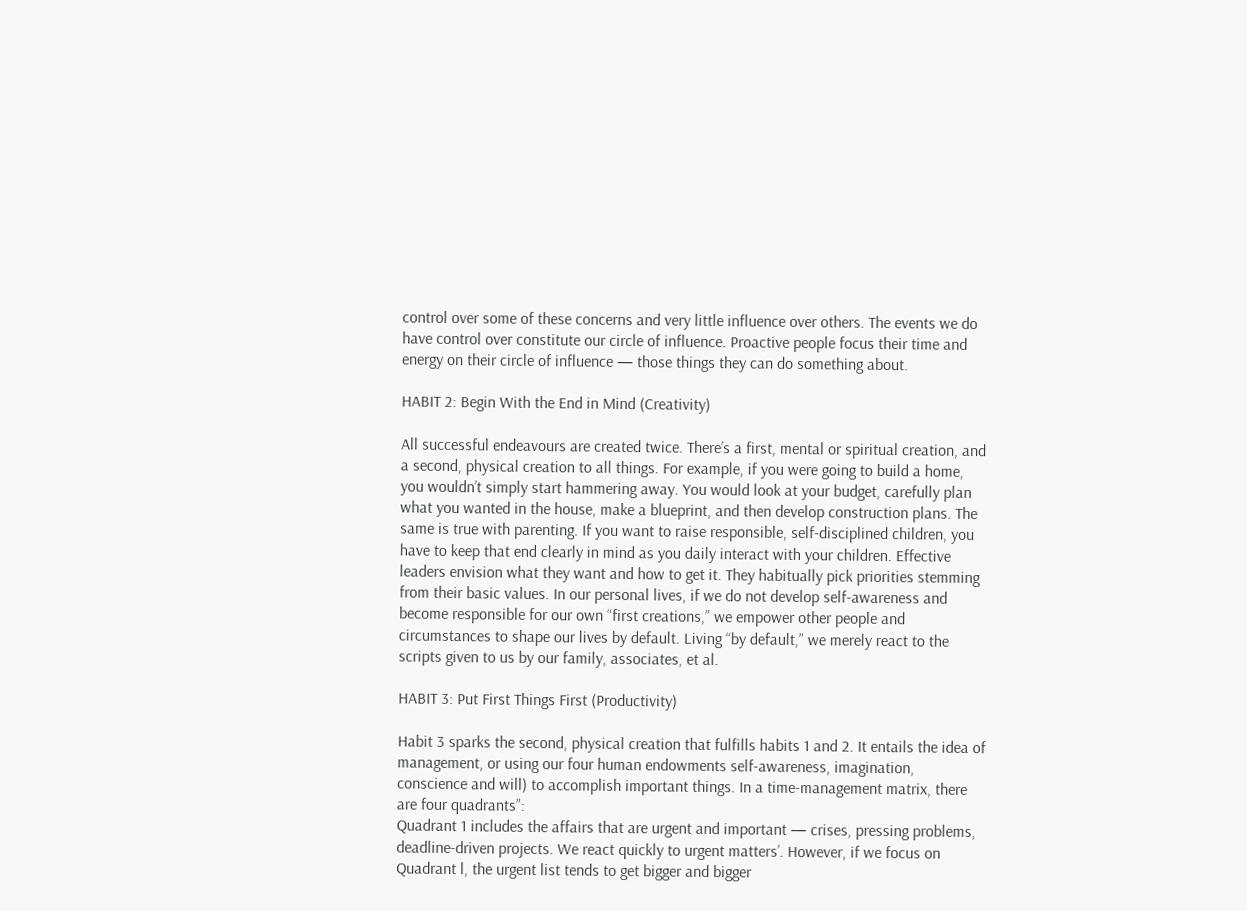control over some of these concerns and very little influence over others. The events we do have control over constitute our circle of influence. Proactive people focus their time and energy on their circle of influence — those things they can do something about.

HABIT 2: Begin With the End in Mind (Creativity)

All successful endeavours are created twice. There’s a first, mental or spiritual creation, and a second, physical creation to all things. For example, if you were going to build a home, you wouldn’t simply start hammering away. You would look at your budget, carefully plan what you wanted in the house, make a blueprint, and then develop construction plans. The same is true with parenting. If you want to raise responsible, self-disciplined children, you have to keep that end clearly in mind as you daily interact with your children. Effective leaders envision what they want and how to get it. They habitually pick priorities stemming from their basic values. In our personal lives, if we do not develop self-awareness and become responsible for our own “first creations,” we empower other people and circumstances to shape our lives by default. Living “by default,” we merely react to the scripts given to us by our family, associates, et al.

HABIT 3: Put First Things First (Productivity)

Habit 3 sparks the second, physical creation that fulfills habits 1 and 2. It entails the idea of management, or using our four human endowments self-awareness, imagination, conscience and will) to accomplish important things. In a time-management matrix, there are four quadrants”:
Quadrant 1 includes the affairs that are urgent and important — crises, pressing problems, deadline-driven projects. We react quickly to urgent matters’. However, if we focus on Quadrant l, the urgent list tends to get bigger and bigger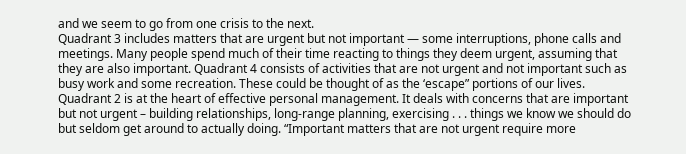and we seem to go from one crisis to the next.
Quadrant 3 includes matters that are urgent but not important — some interruptions, phone calls and meetings. Many people spend much of their time reacting to things they deem urgent, assuming that they are also important. Quadrant 4 consists of activities that are not urgent and not important such as busy work and some recreation. These could be thought of as the ‘escape” portions of our lives.
Quadrant 2 is at the heart of effective personal management. It deals with concerns that are important but not urgent – building relationships, long-range planning, exercising . . . things we know we should do but seldom get around to actually doing. “Important matters that are not urgent require more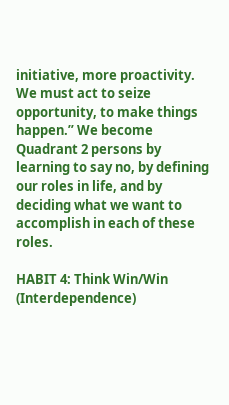initiative, more proactivity. We must act to seize opportunity, to make things happen.” We become Quadrant 2 persons by learning to say no, by defining our roles in life, and by deciding what we want to accomplish in each of these roles.

HABIT 4: Think Win/Win (Interdependence)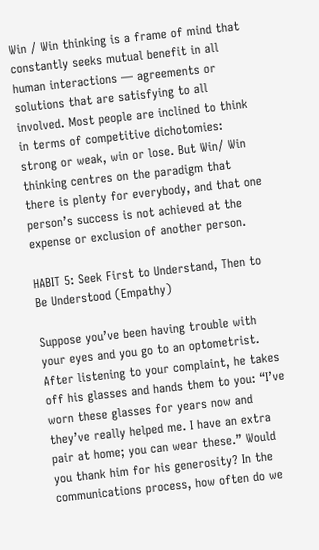Win / Win thinking is a frame of mind that constantly seeks mutual benefit in all human interactions — agreements or solutions that are satisfying to all involved. Most people are inclined to think in terms of competitive dichotomies: strong or weak, win or lose. But Win/ Win thinking centres on the paradigm that there is plenty for everybody, and that one person’s success is not achieved at the expense or exclusion of another person.

HABIT 5: Seek First to Understand, Then to Be Understood (Empathy)

Suppose you’ve been having trouble with your eyes and you go to an optometrist. After listening to your complaint, he takes off his glasses and hands them to you: “I’ve worn these glasses for years now and they’ve really helped me. I have an extra pair at home; you can wear these.” Would you thank him for his generosity? In the communications process, how often do we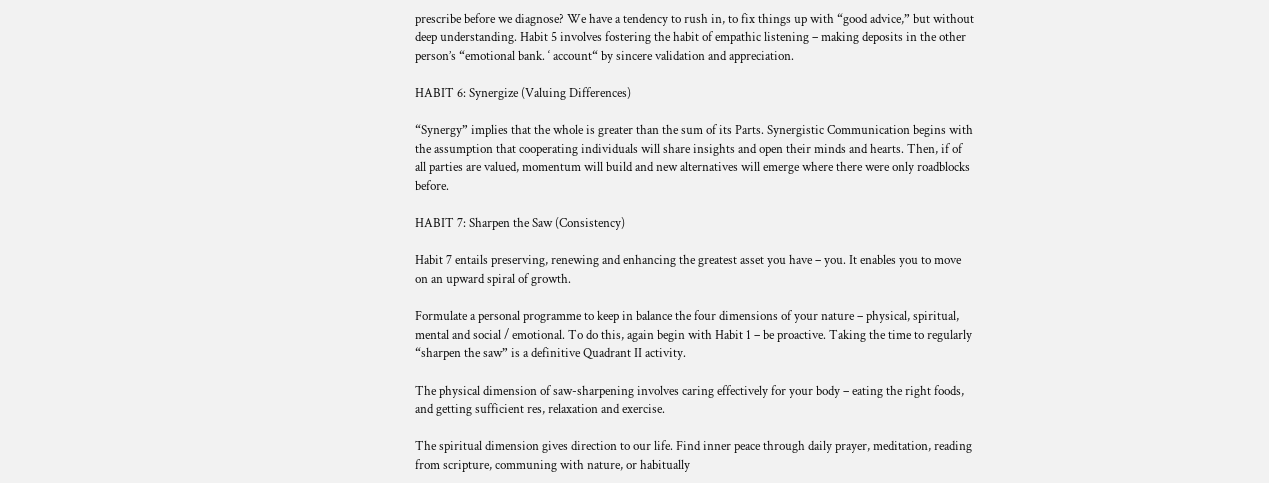prescribe before we diagnose? We have a tendency to rush in, to fix things up with “good advice,” but without deep understanding. Habit 5 involves fostering the habit of empathic listening – making deposits in the other person’s “emotional bank. ‘ account“ by sincere validation and appreciation.

HABIT 6: Synergize (Valuing Differences)

“Synergy” implies that the whole is greater than the sum of its Parts. Synergistic Communication begins with the assumption that cooperating individuals will share insights and open their minds and hearts. Then, if of all parties are valued, momentum will build and new alternatives will emerge where there were only roadblocks before.

HABIT 7: Sharpen the Saw (Consistency)

Habit 7 entails preserving, renewing and enhancing the greatest asset you have – you. It enables you to move on an upward spiral of growth.

Formulate a personal programme to keep in balance the four dimensions of your nature – physical, spiritual, mental and social / emotional. To do this, again begin with Habit 1 – be proactive. Taking the time to regularly “sharpen the saw” is a definitive Quadrant II activity.

The physical dimension of saw-sharpening involves caring effectively for your body – eating the right foods, and getting sufficient res, relaxation and exercise.

The spiritual dimension gives direction to our life. Find inner peace through daily prayer, meditation, reading from scripture, communing with nature, or habitually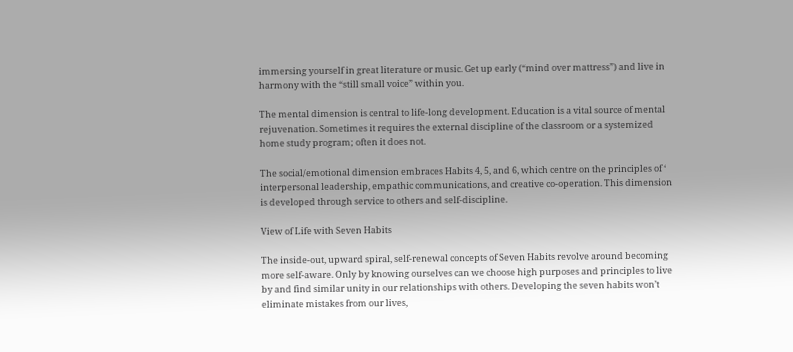immersing yourself in great literature or music. Get up early (“mind over mattress”) and live in harmony with the “still small voice” within you.

The mental dimension is central to life-long development. Education is a vital source of mental rejuvenation. Sometimes it requires the external discipline of the classroom or a systemized home study program; often it does not.

The social/emotional dimension embraces Habits 4, 5, and 6, which centre on the principles of ‘ interpersonal leadership, empathic communications, and creative co-operation. This dimension is developed through service to others and self-discipline.

View of Life with Seven Habits

The inside-out, upward spiral, self-renewal concepts of Seven Habits revolve around becoming more self-aware. Only by knowing ourselves can we choose high purposes and principles to live by and find similar unity in our relationships with others. Developing the seven habits won’t eliminate mistakes from our lives,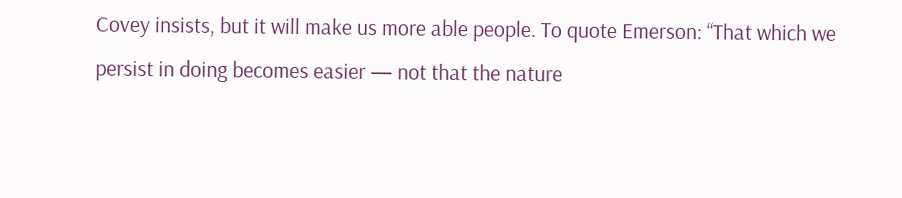Covey insists, but it will make us more able people. To quote Emerson: “That which we persist in doing becomes easier — not that the nature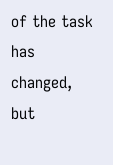of the task has changed, but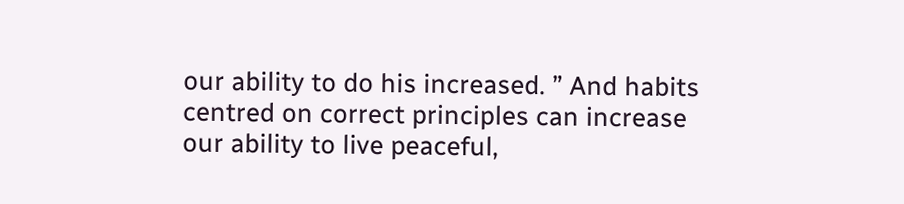our ability to do his increased. ” And habits centred on correct principles can increase our ability to live peaceful,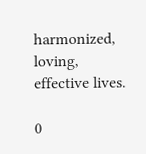harmonized, loving, effective lives.

0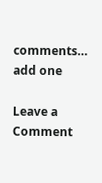comments… add one

Leave a Comment